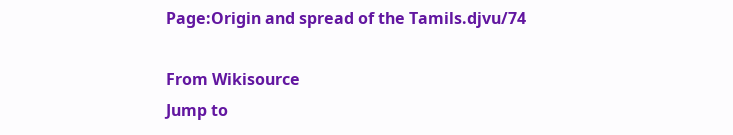Page:Origin and spread of the Tamils.djvu/74

From Wikisource
Jump to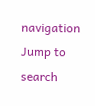navigation Jump to search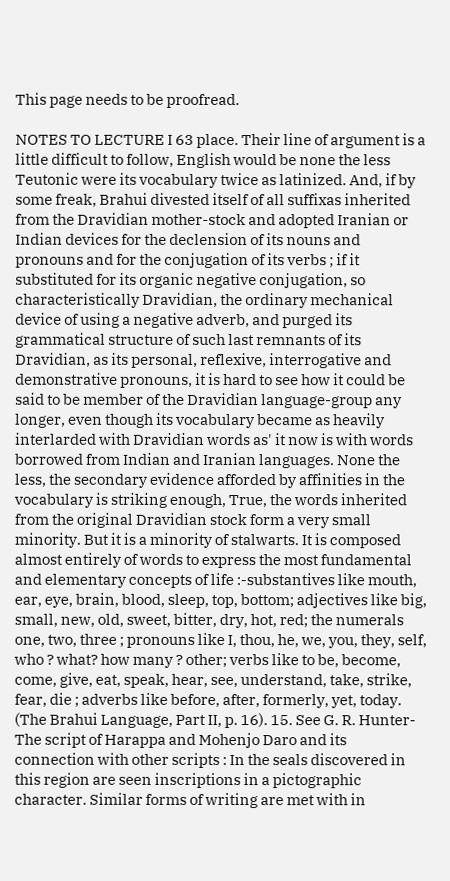This page needs to be proofread.

NOTES TO LECTURE I 63 place. Their line of argument is a little difficult to follow, English would be none the less Teutonic were its vocabulary twice as latinized. And, if by some freak, Brahui divested itself of all suffixas inherited from the Dravidian mother-stock and adopted Iranian or Indian devices for the declension of its nouns and pronouns and for the conjugation of its verbs ; if it substituted for its organic negative conjugation, so characteristically Dravidian, the ordinary mechanical device of using a negative adverb, and purged its grammatical structure of such last remnants of its Dravidian, as its personal, reflexive, interrogative and demonstrative pronouns, it is hard to see how it could be said to be member of the Dravidian language-group any longer, even though its vocabulary became as heavily interlarded with Dravidian words as' it now is with words borrowed from Indian and Iranian languages. None the less, the secondary evidence afforded by affinities in the vocabulary is striking enough, True, the words inherited from the original Dravidian stock form a very small minority. But it is a minority of stalwarts. It is composed almost entirely of words to express the most fundamental and elementary concepts of life :-substantives like mouth, ear, eye, brain, blood, sleep, top, bottom; adjectives like big, small, new, old, sweet, bitter, dry, hot, red; the numerals one, two, three ; pronouns like I, thou, he, we, you, they, self, who ? what? how many ? other; verbs like to be, become, come, give, eat, speak, hear, see, understand, take, strike, fear, die ; adverbs like before, after, formerly, yet, today. (The Brahui Language, Part II, p. 16). 15. See G. R. Hunter-The script of Harappa and Mohenjo Daro and its connection with other scripts : In the seals discovered in this region are seen inscriptions in a pictographic character. Similar forms of writing are met with in